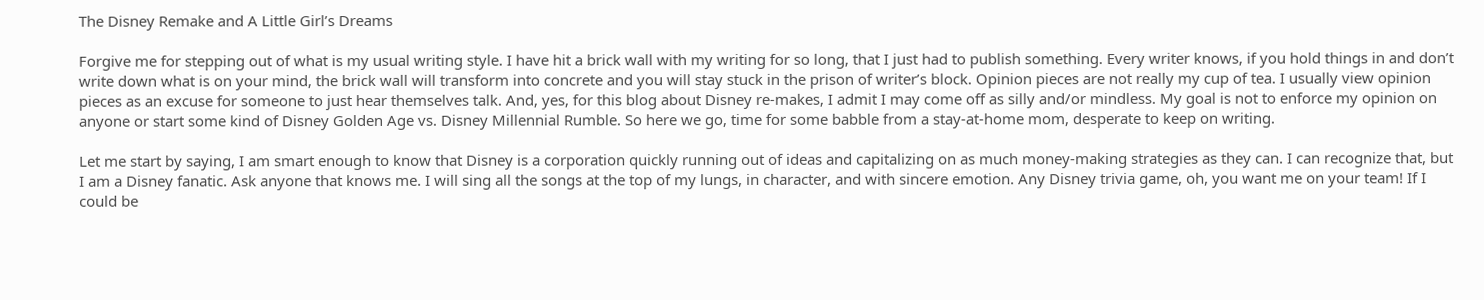The Disney Remake and A Little Girl’s Dreams

Forgive me for stepping out of what is my usual writing style. I have hit a brick wall with my writing for so long, that I just had to publish something. Every writer knows, if you hold things in and don’t write down what is on your mind, the brick wall will transform into concrete and you will stay stuck in the prison of writer’s block. Opinion pieces are not really my cup of tea. I usually view opinion pieces as an excuse for someone to just hear themselves talk. And, yes, for this blog about Disney re-makes, I admit I may come off as silly and/or mindless. My goal is not to enforce my opinion on anyone or start some kind of Disney Golden Age vs. Disney Millennial Rumble. So here we go, time for some babble from a stay-at-home mom, desperate to keep on writing.

Let me start by saying, I am smart enough to know that Disney is a corporation quickly running out of ideas and capitalizing on as much money-making strategies as they can. I can recognize that, but I am a Disney fanatic. Ask anyone that knows me. I will sing all the songs at the top of my lungs, in character, and with sincere emotion. Any Disney trivia game, oh, you want me on your team! If I could be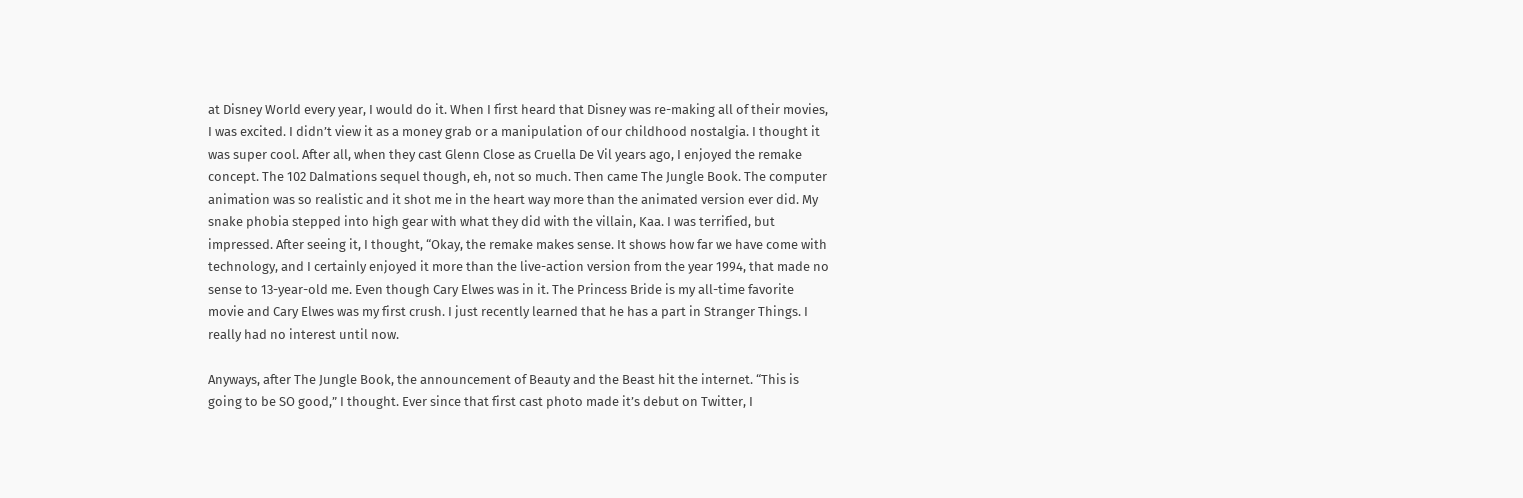at Disney World every year, I would do it. When I first heard that Disney was re-making all of their movies, I was excited. I didn’t view it as a money grab or a manipulation of our childhood nostalgia. I thought it was super cool. After all, when they cast Glenn Close as Cruella De Vil years ago, I enjoyed the remake concept. The 102 Dalmations sequel though, eh, not so much. Then came The Jungle Book. The computer animation was so realistic and it shot me in the heart way more than the animated version ever did. My snake phobia stepped into high gear with what they did with the villain, Kaa. I was terrified, but impressed. After seeing it, I thought, “Okay, the remake makes sense. It shows how far we have come with technology, and I certainly enjoyed it more than the live-action version from the year 1994, that made no sense to 13-year-old me. Even though Cary Elwes was in it. The Princess Bride is my all-time favorite movie and Cary Elwes was my first crush. I just recently learned that he has a part in Stranger Things. I really had no interest until now.

Anyways, after The Jungle Book, the announcement of Beauty and the Beast hit the internet. “This is going to be SO good,” I thought. Ever since that first cast photo made it’s debut on Twitter, I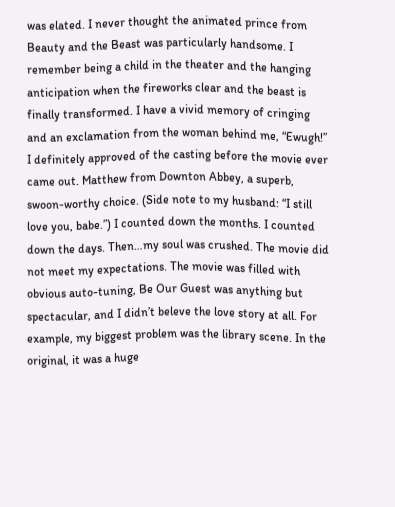was elated. I never thought the animated prince from Beauty and the Beast was particularly handsome. I remember being a child in the theater and the hanging anticipation when the fireworks clear and the beast is finally transformed. I have a vivid memory of cringing and an exclamation from the woman behind me, “Ewugh!” I definitely approved of the casting before the movie ever came out. Matthew from Downton Abbey, a superb, swoon-worthy choice. (Side note to my husband: “I still love you, babe.”) I counted down the months. I counted down the days. Then…my soul was crushed. The movie did not meet my expectations. The movie was filled with obvious auto-tuning, Be Our Guest was anything but spectacular, and I didn’t beleve the love story at all. For example, my biggest problem was the library scene. In the original, it was a huge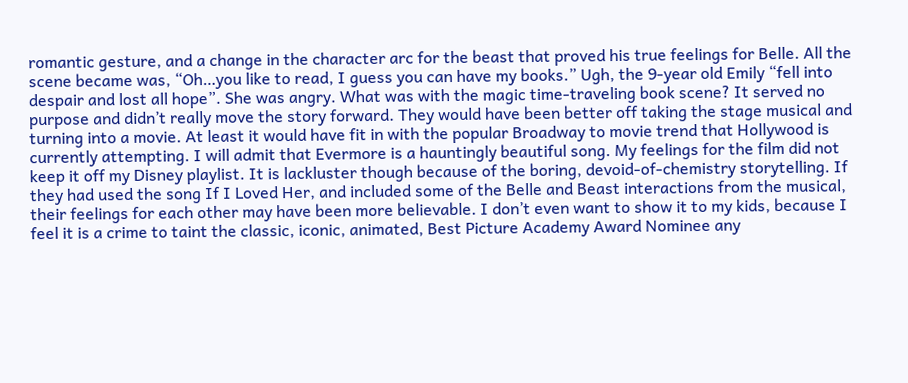romantic gesture, and a change in the character arc for the beast that proved his true feelings for Belle. All the scene became was, “Oh…you like to read, I guess you can have my books.” Ugh, the 9-year old Emily “fell into despair and lost all hope”. She was angry. What was with the magic time-traveling book scene? It served no purpose and didn’t really move the story forward. They would have been better off taking the stage musical and turning into a movie. At least it would have fit in with the popular Broadway to movie trend that Hollywood is currently attempting. I will admit that Evermore is a hauntingly beautiful song. My feelings for the film did not keep it off my Disney playlist. It is lackluster though because of the boring, devoid-of-chemistry storytelling. If they had used the song If I Loved Her, and included some of the Belle and Beast interactions from the musical, their feelings for each other may have been more believable. I don’t even want to show it to my kids, because I feel it is a crime to taint the classic, iconic, animated, Best Picture Academy Award Nominee any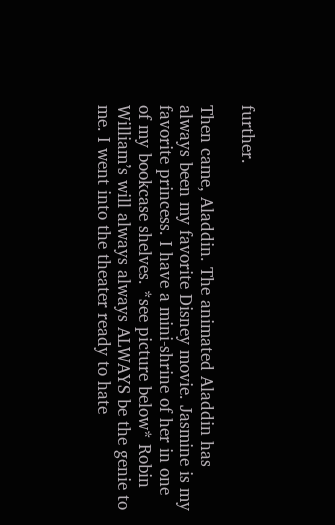further.

Then came, Aladdin. The animated Aladdin has always been my favorite Disney movie. Jasmine is my favorite princess. I have a mini-shrine of her in one of my bookcase shelves. *see picture below* Robin William’s will always always ALWAYS be the genie to me. I went into the theater ready to hate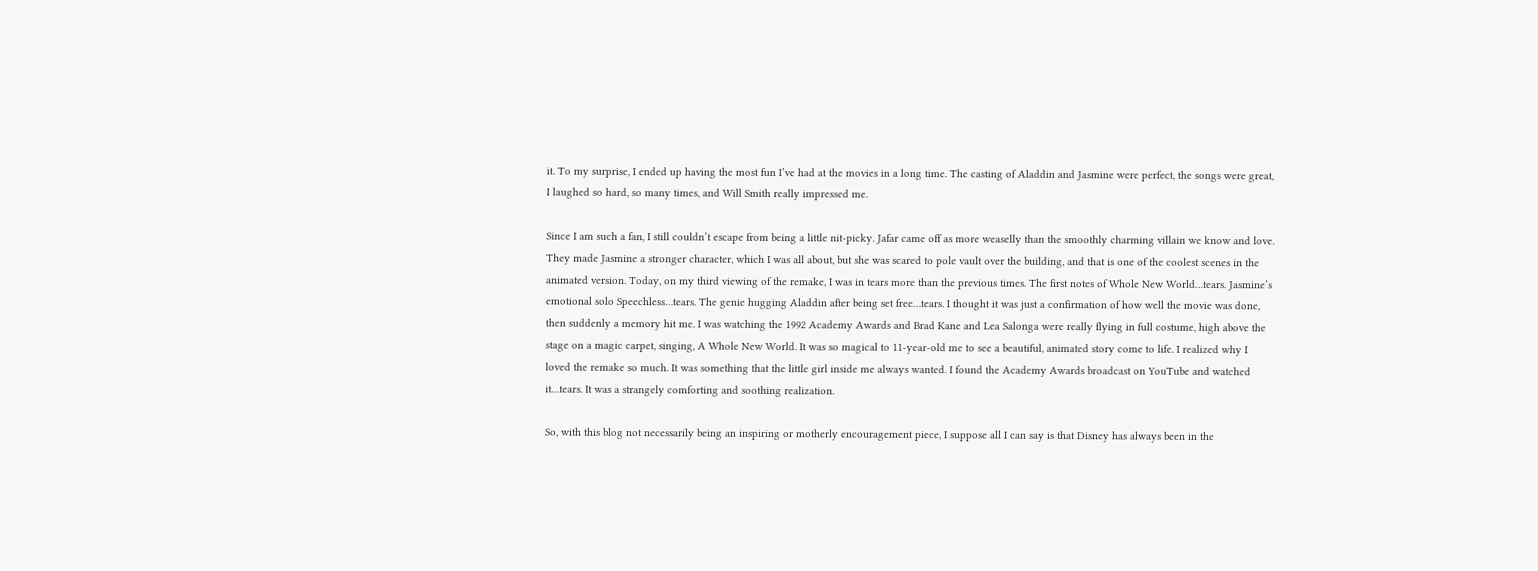it. To my surprise, I ended up having the most fun I’ve had at the movies in a long time. The casting of Aladdin and Jasmine were perfect, the songs were great, I laughed so hard, so many times, and Will Smith really impressed me.

Since I am such a fan, I still couldn’t escape from being a little nit-picky. Jafar came off as more weaselly than the smoothly charming villain we know and love. They made Jasmine a stronger character, which I was all about, but she was scared to pole vault over the building, and that is one of the coolest scenes in the animated version. Today, on my third viewing of the remake, I was in tears more than the previous times. The first notes of Whole New World…tears. Jasmine’s emotional solo Speechless…tears. The genie hugging Aladdin after being set free…tears. I thought it was just a confirmation of how well the movie was done, then suddenly a memory hit me. I was watching the 1992 Academy Awards and Brad Kane and Lea Salonga were really flying in full costume, high above the stage on a magic carpet, singing, A Whole New World. It was so magical to 11-year-old me to see a beautiful, animated story come to life. I realized why I loved the remake so much. It was something that the little girl inside me always wanted. I found the Academy Awards broadcast on YouTube and watched it…tears. It was a strangely comforting and soothing realization.

So, with this blog not necessarily being an inspiring or motherly encouragement piece, I suppose all I can say is that Disney has always been in the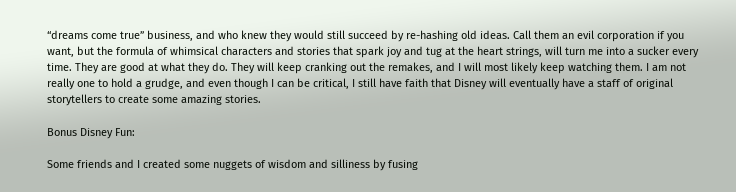“dreams come true” business, and who knew they would still succeed by re-hashing old ideas. Call them an evil corporation if you want, but the formula of whimsical characters and stories that spark joy and tug at the heart strings, will turn me into a sucker every time. They are good at what they do. They will keep cranking out the remakes, and I will most likely keep watching them. I am not really one to hold a grudge, and even though I can be critical, I still have faith that Disney will eventually have a staff of original storytellers to create some amazing stories.

Bonus Disney Fun:

Some friends and I created some nuggets of wisdom and silliness by fusing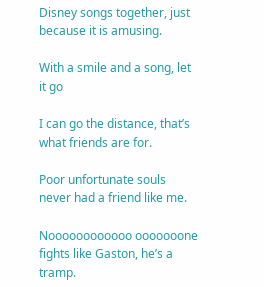Disney songs together, just because it is amusing.

With a smile and a song, let it go

I can go the distance, that’s what friends are for.

Poor unfortunate souls never had a friend like me.

Noooooooooooo ooooooone fights like Gaston, he’s a tramp.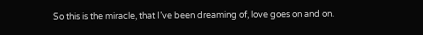So this is the miracle, that I’ve been dreaming of, love goes on and on.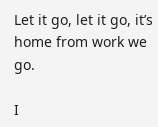Let it go, let it go, it’s home from work we go.

I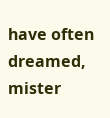have often dreamed, mister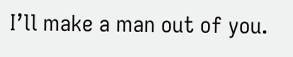I’ll make a man out of you.